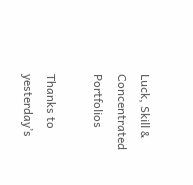Luck, Skill & Concentrated Portfolios

Thanks to yesterday’s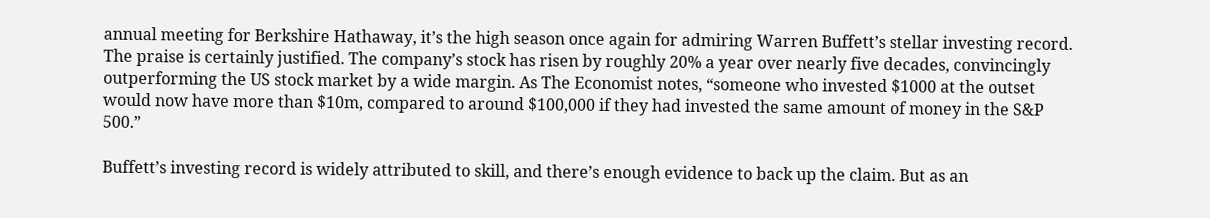annual meeting for Berkshire Hathaway, it’s the high season once again for admiring Warren Buffett’s stellar investing record. The praise is certainly justified. The company’s stock has risen by roughly 20% a year over nearly five decades, convincingly outperforming the US stock market by a wide margin. As The Economist notes, “someone who invested $1000 at the outset would now have more than $10m, compared to around $100,000 if they had invested the same amount of money in the S&P 500.”

Buffett’s investing record is widely attributed to skill, and there’s enough evidence to back up the claim. But as an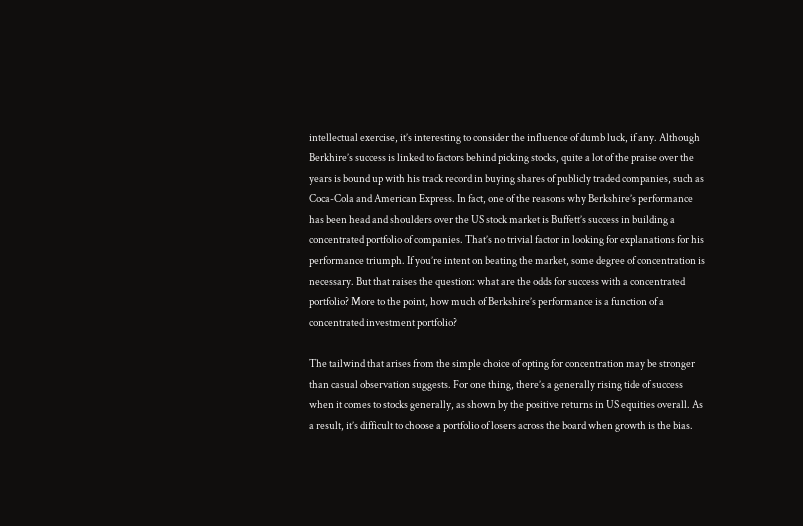intellectual exercise, it’s interesting to consider the influence of dumb luck, if any. Although Berkhire’s success is linked to factors behind picking stocks, quite a lot of the praise over the years is bound up with his track record in buying shares of publicly traded companies, such as Coca-Cola and American Express. In fact, one of the reasons why Berkshire’s performance has been head and shoulders over the US stock market is Buffett’s success in building a concentrated portfolio of companies. That’s no trivial factor in looking for explanations for his performance triumph. If you’re intent on beating the market, some degree of concentration is necessary. But that raises the question: what are the odds for success with a concentrated portfolio? More to the point, how much of Berkshire’s performance is a function of a concentrated investment portfolio?

The tailwind that arises from the simple choice of opting for concentration may be stronger than casual observation suggests. For one thing, there’s a generally rising tide of success when it comes to stocks generally, as shown by the positive returns in US equities overall. As a result, it’s difficult to choose a portfolio of losers across the board when growth is the bias.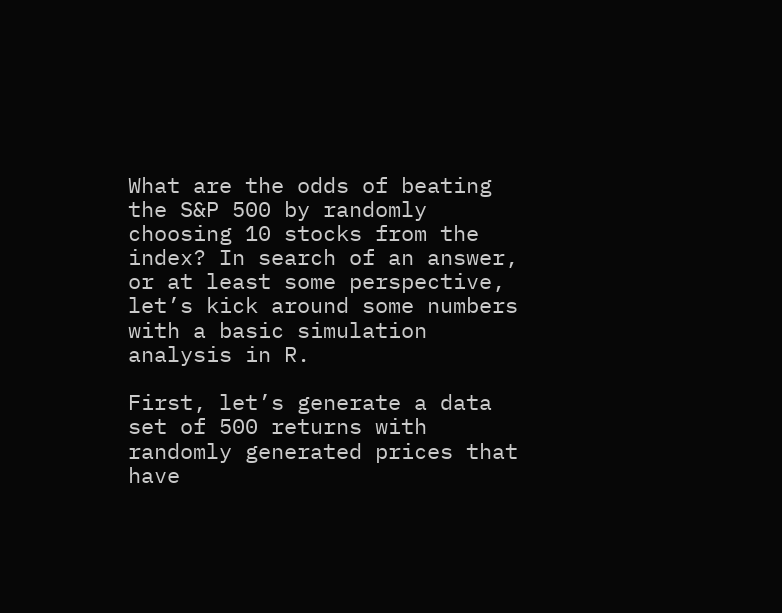What are the odds of beating the S&P 500 by randomly choosing 10 stocks from the index? In search of an answer, or at least some perspective, let’s kick around some numbers with a basic simulation analysis in R.

First, let’s generate a data set of 500 returns with randomly generated prices that have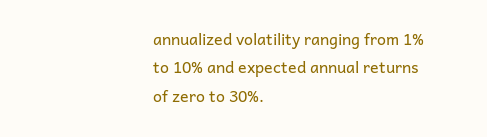annualized volatility ranging from 1% to 10% and expected annual returns of zero to 30%.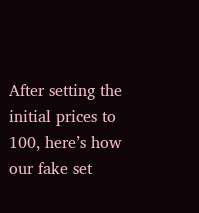After setting the initial prices to 100, here’s how our fake set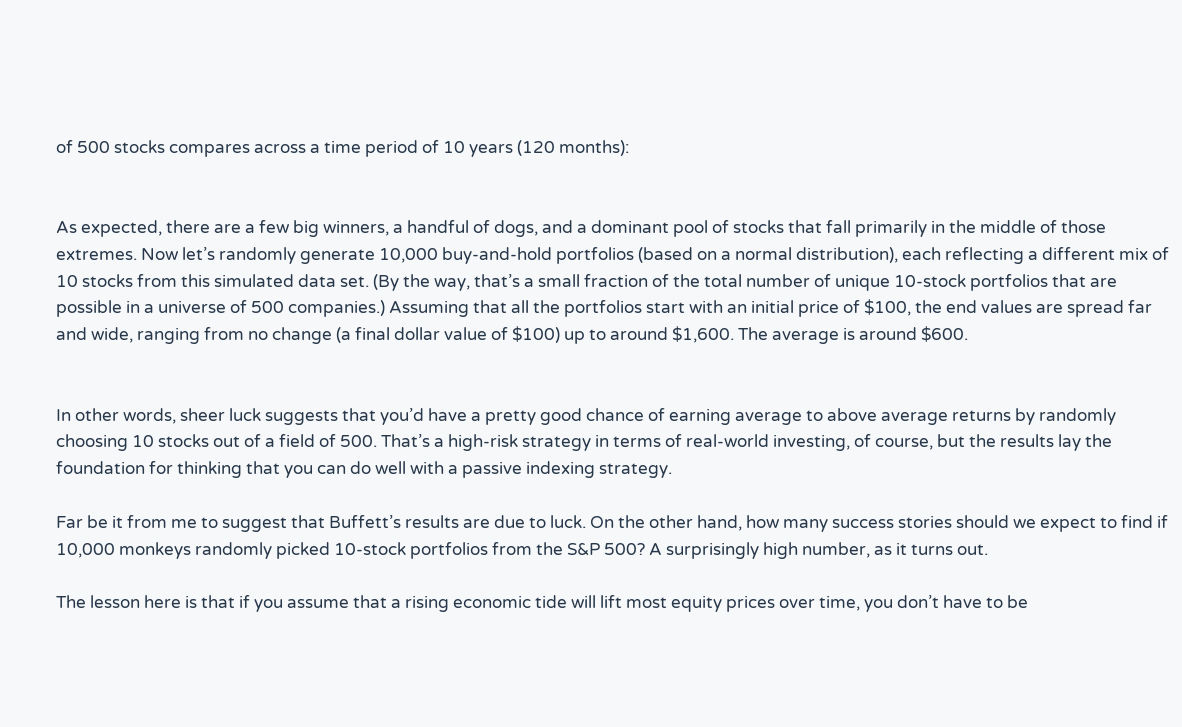of 500 stocks compares across a time period of 10 years (120 months):


As expected, there are a few big winners, a handful of dogs, and a dominant pool of stocks that fall primarily in the middle of those extremes. Now let’s randomly generate 10,000 buy-and-hold portfolios (based on a normal distribution), each reflecting a different mix of 10 stocks from this simulated data set. (By the way, that’s a small fraction of the total number of unique 10-stock portfolios that are possible in a universe of 500 companies.) Assuming that all the portfolios start with an initial price of $100, the end values are spread far and wide, ranging from no change (a final dollar value of $100) up to around $1,600. The average is around $600.


In other words, sheer luck suggests that you’d have a pretty good chance of earning average to above average returns by randomly choosing 10 stocks out of a field of 500. That’s a high-risk strategy in terms of real-world investing, of course, but the results lay the foundation for thinking that you can do well with a passive indexing strategy.

Far be it from me to suggest that Buffett’s results are due to luck. On the other hand, how many success stories should we expect to find if 10,000 monkeys randomly picked 10-stock portfolios from the S&P 500? A surprisingly high number, as it turns out.

The lesson here is that if you assume that a rising economic tide will lift most equity prices over time, you don’t have to be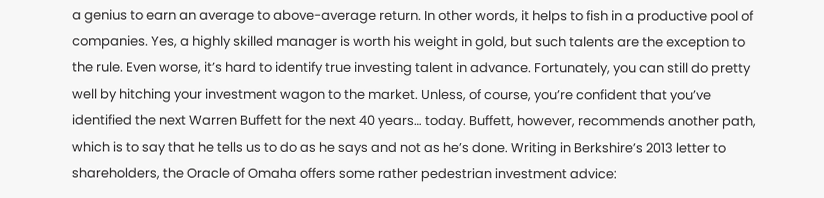a genius to earn an average to above-average return. In other words, it helps to fish in a productive pool of companies. Yes, a highly skilled manager is worth his weight in gold, but such talents are the exception to the rule. Even worse, it’s hard to identify true investing talent in advance. Fortunately, you can still do pretty well by hitching your investment wagon to the market. Unless, of course, you’re confident that you’ve identified the next Warren Buffett for the next 40 years… today. Buffett, however, recommends another path, which is to say that he tells us to do as he says and not as he’s done. Writing in Berkshire’s 2013 letter to shareholders, the Oracle of Omaha offers some rather pedestrian investment advice: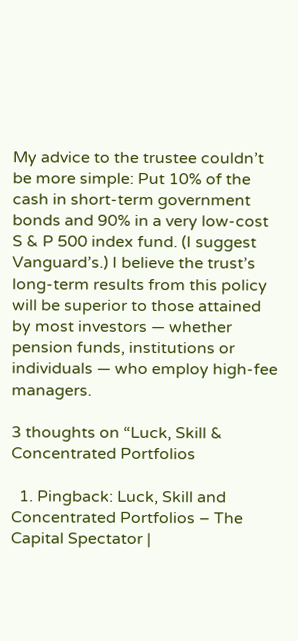My advice to the trustee couldn’t be more simple: Put 10% of the cash in short-term government bonds and 90% in a very low-cost S & P 500 index fund. (I suggest Vanguard’s.) I believe the trust’s long-term results from this policy will be superior to those attained by most investors — whether pension funds, institutions or individuals — who employ high-fee managers.

3 thoughts on “Luck, Skill & Concentrated Portfolios

  1. Pingback: Luck, Skill and Concentrated Portfolios – The Capital Spectator |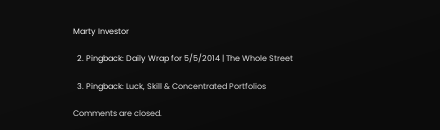Marty Investor

  2. Pingback: Daily Wrap for 5/5/2014 | The Whole Street

  3. Pingback: Luck, Skill & Concentrated Portfolios

Comments are closed.